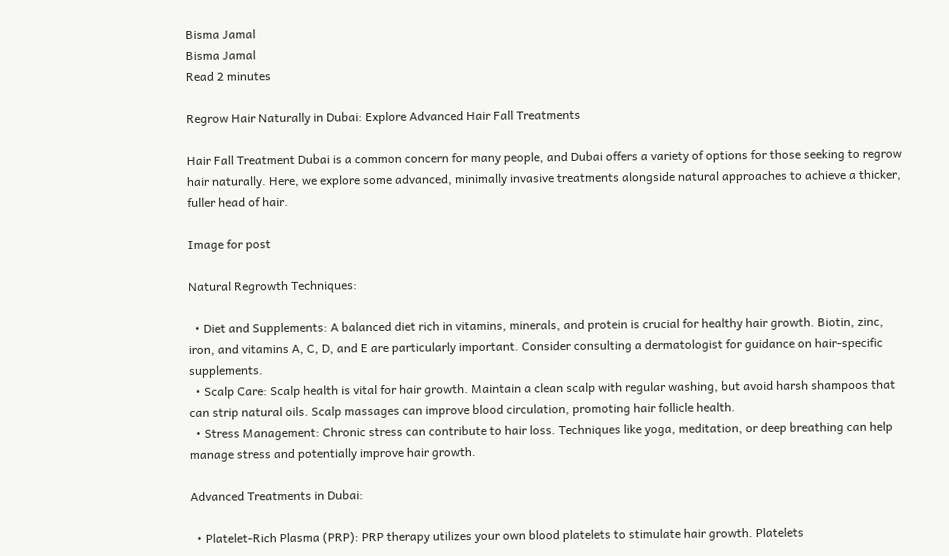Bisma Jamal
Bisma Jamal
Read 2 minutes

Regrow Hair Naturally in Dubai: Explore Advanced Hair Fall Treatments

Hair Fall Treatment Dubai is a common concern for many people, and Dubai offers a variety of options for those seeking to regrow hair naturally. Here, we explore some advanced, minimally invasive treatments alongside natural approaches to achieve a thicker, fuller head of hair.

Image for post

Natural Regrowth Techniques:

  • Diet and Supplements: A balanced diet rich in vitamins, minerals, and protein is crucial for healthy hair growth. Biotin, zinc, iron, and vitamins A, C, D, and E are particularly important. Consider consulting a dermatologist for guidance on hair-specific supplements.
  • Scalp Care: Scalp health is vital for hair growth. Maintain a clean scalp with regular washing, but avoid harsh shampoos that can strip natural oils. Scalp massages can improve blood circulation, promoting hair follicle health.
  • Stress Management: Chronic stress can contribute to hair loss. Techniques like yoga, meditation, or deep breathing can help manage stress and potentially improve hair growth.

Advanced Treatments in Dubai:

  • Platelet-Rich Plasma (PRP): PRP therapy utilizes your own blood platelets to stimulate hair growth. Platelets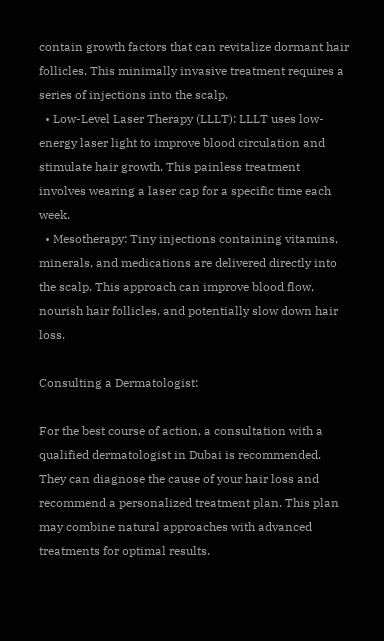contain growth factors that can revitalize dormant hair follicles. This minimally invasive treatment requires a series of injections into the scalp.
  • Low-Level Laser Therapy (LLLT): LLLT uses low-energy laser light to improve blood circulation and stimulate hair growth. This painless treatment involves wearing a laser cap for a specific time each week.
  • Mesotherapy: Tiny injections containing vitamins, minerals, and medications are delivered directly into the scalp. This approach can improve blood flow, nourish hair follicles, and potentially slow down hair loss.

Consulting a Dermatologist:

For the best course of action, a consultation with a qualified dermatologist in Dubai is recommended. They can diagnose the cause of your hair loss and recommend a personalized treatment plan. This plan may combine natural approaches with advanced treatments for optimal results.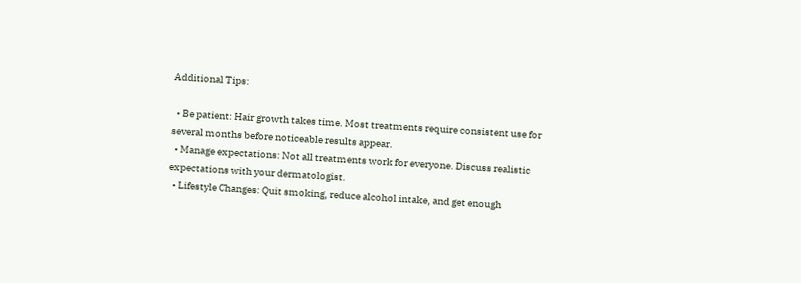Additional Tips:

  • Be patient: Hair growth takes time. Most treatments require consistent use for several months before noticeable results appear.
  • Manage expectations: Not all treatments work for everyone. Discuss realistic expectations with your dermatologist.
  • Lifestyle Changes: Quit smoking, reduce alcohol intake, and get enough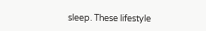sleep. These lifestyle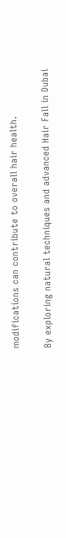modifications can contribute to overall hair health.

By exploring natural techniques and advanced Hair Fall in Dubai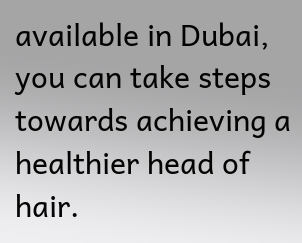available in Dubai, you can take steps towards achieving a healthier head of hair.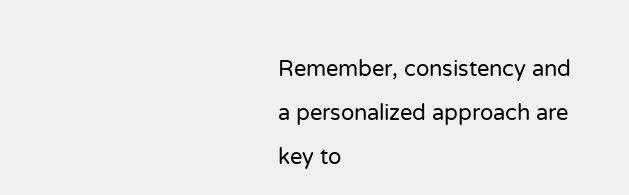Remember, consistency and a personalized approach are key to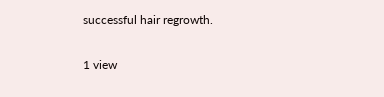successful hair regrowth.

1 view